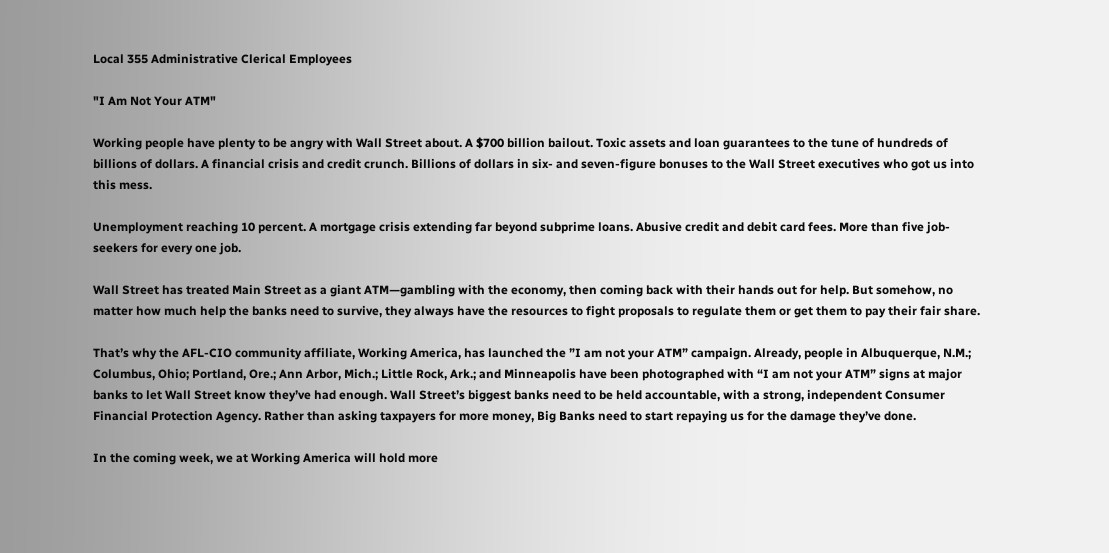Local 355 Administrative Clerical Employees

"I Am Not Your ATM"

Working people have plenty to be angry with Wall Street about. A $700 billion bailout. Toxic assets and loan guarantees to the tune of hundreds of billions of dollars. A financial crisis and credit crunch. Billions of dollars in six- and seven-figure bonuses to the Wall Street executives who got us into this mess.

Unemployment reaching 10 percent. A mortgage crisis extending far beyond subprime loans. Abusive credit and debit card fees. More than five job-seekers for every one job.

Wall Street has treated Main Street as a giant ATM—gambling with the economy, then coming back with their hands out for help. But somehow, no matter how much help the banks need to survive, they always have the resources to fight proposals to regulate them or get them to pay their fair share.

That’s why the AFL-CIO community affiliate, Working America, has launched the ”I am not your ATM” campaign. Already, people in Albuquerque, N.M.; Columbus, Ohio; Portland, Ore.; Ann Arbor, Mich.; Little Rock, Ark.; and Minneapolis have been photographed with “I am not your ATM” signs at major banks to let Wall Street know they’ve had enough. Wall Street’s biggest banks need to be held accountable, with a strong, independent Consumer Financial Protection Agency. Rather than asking taxpayers for more money, Big Banks need to start repaying us for the damage they’ve done.

In the coming week, we at Working America will hold more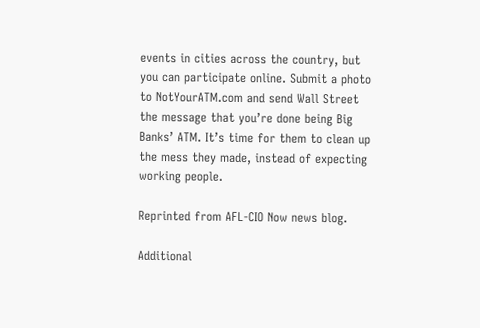events in cities across the country, but you can participate online. Submit a photo to NotYourATM.com and send Wall Street the message that you’re done being Big Banks’ ATM. It’s time for them to clean up the mess they made, instead of expecting working people.

Reprinted from AFL-CIO Now news blog.

Additional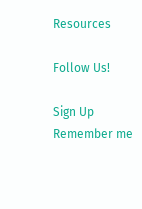Resources

Follow Us!

Sign Up
Remember me